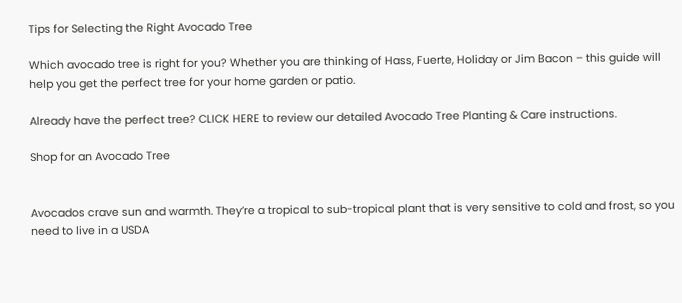Tips for Selecting the Right Avocado Tree

Which avocado tree is right for you? Whether you are thinking of Hass, Fuerte, Holiday or Jim Bacon – this guide will help you get the perfect tree for your home garden or patio.

Already have the perfect tree? CLICK HERE to review our detailed Avocado Tree Planting & Care instructions.

Shop for an Avocado Tree


Avocados crave sun and warmth. They’re a tropical to sub-tropical plant that is very sensitive to cold and frost, so you need to live in a USDA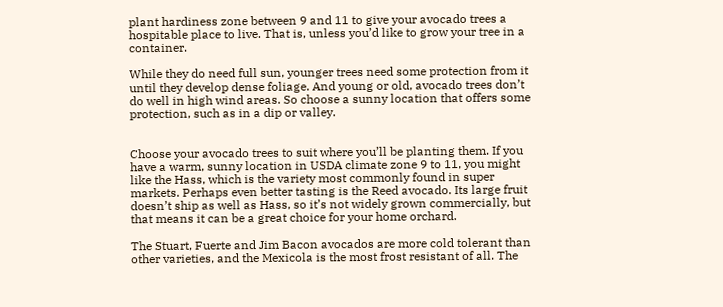plant hardiness zone between 9 and 11 to give your avocado trees a hospitable place to live. That is, unless you’d like to grow your tree in a container.

While they do need full sun, younger trees need some protection from it until they develop dense foliage. And young or old, avocado trees don’t do well in high wind areas. So choose a sunny location that offers some protection, such as in a dip or valley.


Choose your avocado trees to suit where you’ll be planting them. If you have a warm, sunny location in USDA climate zone 9 to 11, you might like the Hass, which is the variety most commonly found in super markets. Perhaps even better tasting is the Reed avocado. Its large fruit doesn’t ship as well as Hass, so it’s not widely grown commercially, but that means it can be a great choice for your home orchard.

The Stuart, Fuerte and Jim Bacon avocados are more cold tolerant than other varieties, and the Mexicola is the most frost resistant of all. The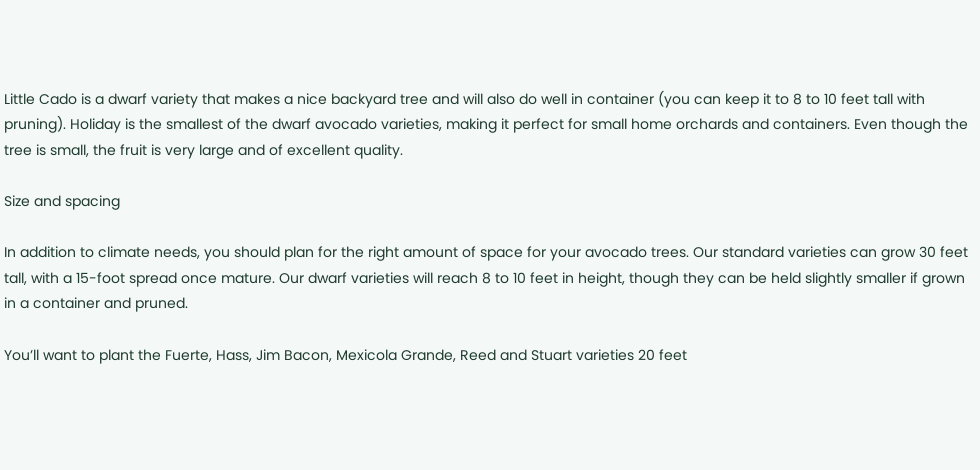Little Cado is a dwarf variety that makes a nice backyard tree and will also do well in container (you can keep it to 8 to 10 feet tall with pruning). Holiday is the smallest of the dwarf avocado varieties, making it perfect for small home orchards and containers. Even though the tree is small, the fruit is very large and of excellent quality.

Size and spacing

In addition to climate needs, you should plan for the right amount of space for your avocado trees. Our standard varieties can grow 30 feet tall, with a 15-foot spread once mature. Our dwarf varieties will reach 8 to 10 feet in height, though they can be held slightly smaller if grown in a container and pruned.

You’ll want to plant the Fuerte, Hass, Jim Bacon, Mexicola Grande, Reed and Stuart varieties 20 feet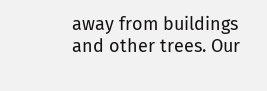away from buildings and other trees. Our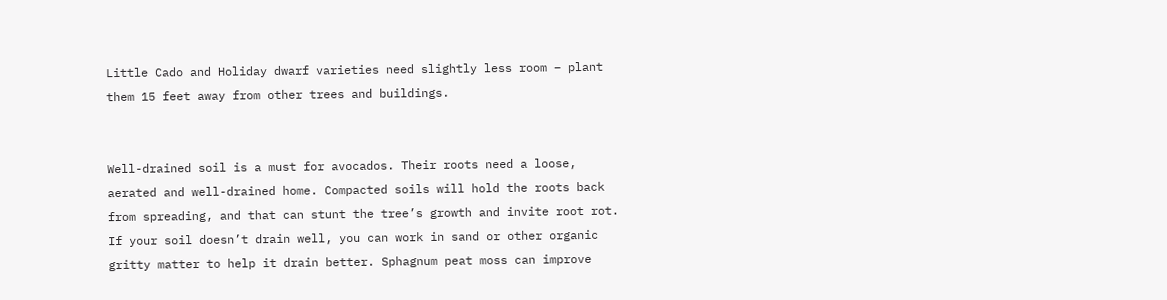Little Cado and Holiday dwarf varieties need slightly less room – plant them 15 feet away from other trees and buildings.


Well-drained soil is a must for avocados. Their roots need a loose, aerated and well-drained home. Compacted soils will hold the roots back from spreading, and that can stunt the tree’s growth and invite root rot. If your soil doesn’t drain well, you can work in sand or other organic gritty matter to help it drain better. Sphagnum peat moss can improve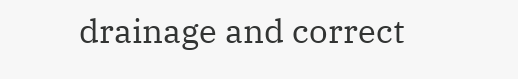drainage and correct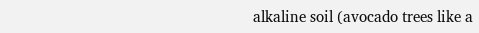alkaline soil (avocado trees like a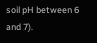soil pH between 6 and 7).